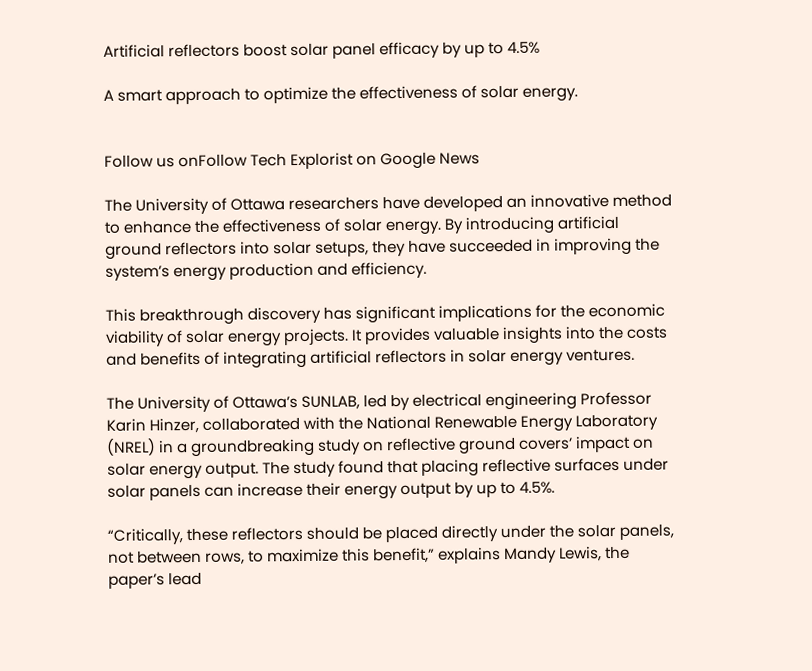Artificial reflectors boost solar panel efficacy by up to 4.5%

A smart approach to optimize the effectiveness of solar energy.


Follow us onFollow Tech Explorist on Google News

The University of Ottawa researchers have developed an innovative method to enhance the effectiveness of solar energy. By introducing artificial ground reflectors into solar setups, they have succeeded in improving the system’s energy production and efficiency.

This breakthrough discovery has significant implications for the economic viability of solar energy projects. It provides valuable insights into the costs and benefits of integrating artificial reflectors in solar energy ventures.

The University of Ottawa’s SUNLAB, led by electrical engineering Professor Karin Hinzer, collaborated with the National Renewable Energy Laboratory (NREL) in a groundbreaking study on reflective ground covers’ impact on solar energy output. The study found that placing reflective surfaces under solar panels can increase their energy output by up to 4.5%.

“Critically, these reflectors should be placed directly under the solar panels, not between rows, to maximize this benefit,” explains Mandy Lewis, the paper’s lead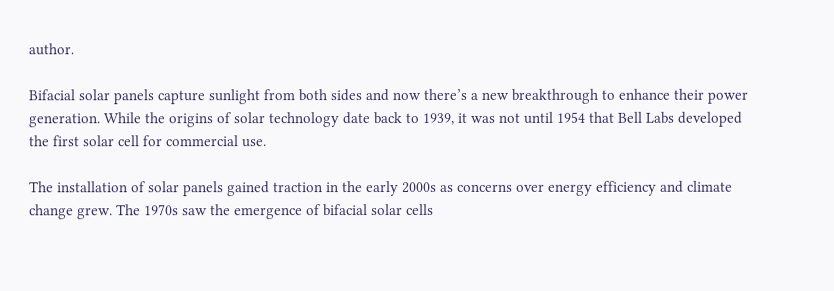author.

Bifacial solar panels capture sunlight from both sides and now there’s a new breakthrough to enhance their power generation. While the origins of solar technology date back to 1939, it was not until 1954 that Bell Labs developed the first solar cell for commercial use.

The installation of solar panels gained traction in the early 2000s as concerns over energy efficiency and climate change grew. The 1970s saw the emergence of bifacial solar cells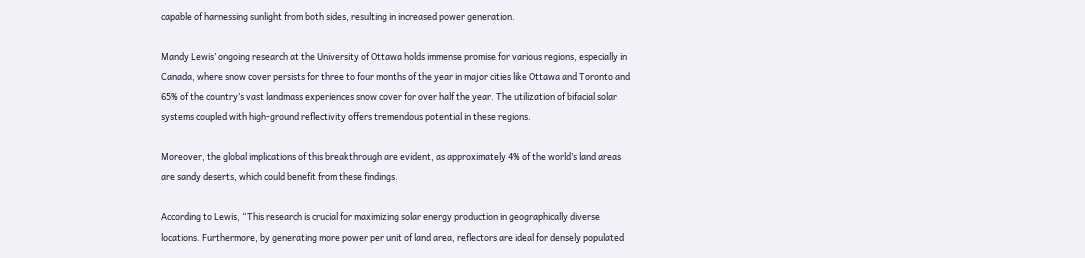capable of harnessing sunlight from both sides, resulting in increased power generation.

Mandy Lewis’ ongoing research at the University of Ottawa holds immense promise for various regions, especially in Canada, where snow cover persists for three to four months of the year in major cities like Ottawa and Toronto and 65% of the country’s vast landmass experiences snow cover for over half the year. The utilization of bifacial solar systems coupled with high-ground reflectivity offers tremendous potential in these regions.

Moreover, the global implications of this breakthrough are evident, as approximately 4% of the world’s land areas are sandy deserts, which could benefit from these findings.

According to Lewis, “This research is crucial for maximizing solar energy production in geographically diverse locations. Furthermore, by generating more power per unit of land area, reflectors are ideal for densely populated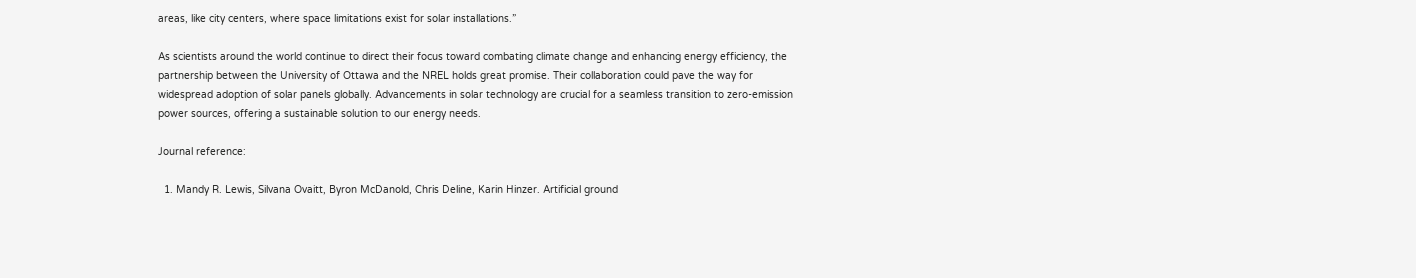areas, like city centers, where space limitations exist for solar installations.”

As scientists around the world continue to direct their focus toward combating climate change and enhancing energy efficiency, the partnership between the University of Ottawa and the NREL holds great promise. Their collaboration could pave the way for widespread adoption of solar panels globally. Advancements in solar technology are crucial for a seamless transition to zero-emission power sources, offering a sustainable solution to our energy needs.

Journal reference:

  1. Mandy R. Lewis, Silvana Ovaitt, Byron McDanold, Chris Deline, Karin Hinzer. Artificial ground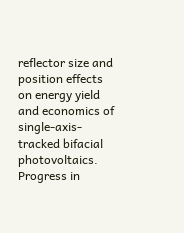reflector size and position effects on energy yield and economics of single-axis-tracked bifacial photovoltaics. Progress in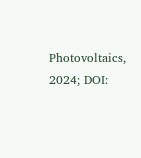Photovoltaics, 2024; DOI: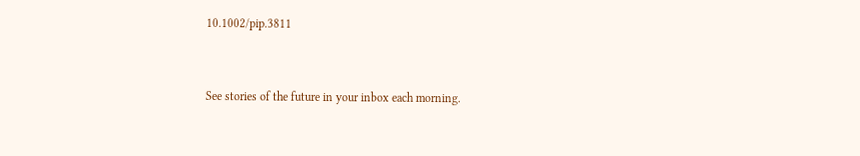10.1002/pip.3811


See stories of the future in your inbox each morning.